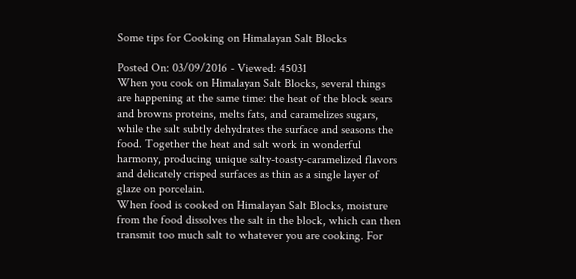Some tips for Cooking on Himalayan Salt Blocks

Posted On: 03/09/2016 - Viewed: 45031
When you cook on Himalayan Salt Blocks, several things are happening at the same time: the heat of the block sears and browns proteins, melts fats, and caramelizes sugars, while the salt subtly dehydrates the surface and seasons the food. Together the heat and salt work in wonderful harmony, producing unique salty-toasty-caramelized flavors and delicately crisped surfaces as thin as a single layer of glaze on porcelain.
When food is cooked on Himalayan Salt Blocks, moisture from the food dissolves the salt in the block, which can then transmit too much salt to whatever you are cooking. For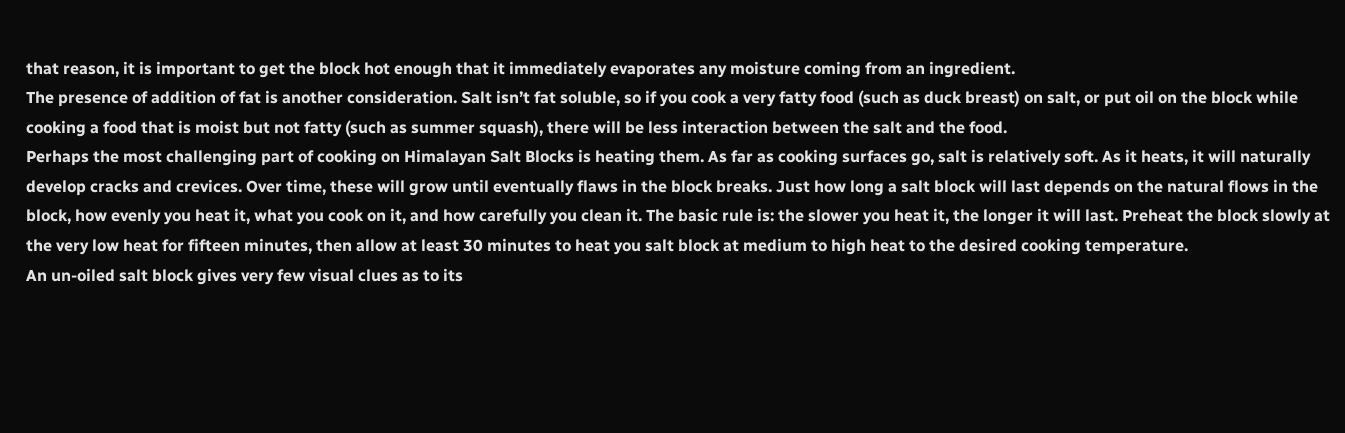that reason, it is important to get the block hot enough that it immediately evaporates any moisture coming from an ingredient.
The presence of addition of fat is another consideration. Salt isn’t fat soluble, so if you cook a very fatty food (such as duck breast) on salt, or put oil on the block while cooking a food that is moist but not fatty (such as summer squash), there will be less interaction between the salt and the food.
Perhaps the most challenging part of cooking on Himalayan Salt Blocks is heating them. As far as cooking surfaces go, salt is relatively soft. As it heats, it will naturally develop cracks and crevices. Over time, these will grow until eventually flaws in the block breaks. Just how long a salt block will last depends on the natural flows in the block, how evenly you heat it, what you cook on it, and how carefully you clean it. The basic rule is: the slower you heat it, the longer it will last. Preheat the block slowly at the very low heat for fifteen minutes, then allow at least 30 minutes to heat you salt block at medium to high heat to the desired cooking temperature.
An un-oiled salt block gives very few visual clues as to its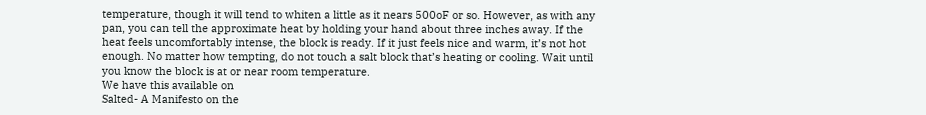temperature, though it will tend to whiten a little as it nears 500oF or so. However, as with any pan, you can tell the approximate heat by holding your hand about three inches away. If the heat feels uncomfortably intense, the block is ready. If it just feels nice and warm, it’s not hot enough. No matter how tempting, do not touch a salt block that’s heating or cooling. Wait until you know the block is at or near room temperature.
We have this available on
Salted- A Manifesto on the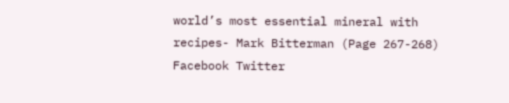world’s most essential mineral with recipes- Mark Bitterman (Page 267-268)
Facebook Twitter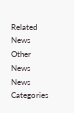Related News
Other News
News Categories